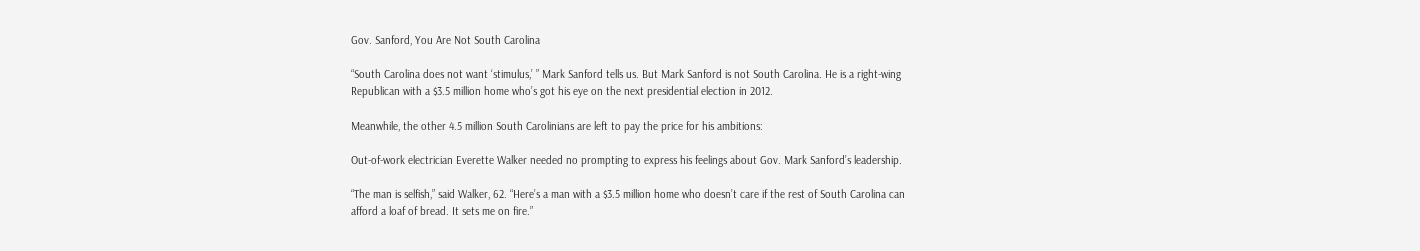Gov. Sanford, You Are Not South Carolina

“South Carolina does not want ‘stimulus,’ ” Mark Sanford tells us. But Mark Sanford is not South Carolina. He is a right-wing Republican with a $3.5 million home who’s got his eye on the next presidential election in 2012.

Meanwhile, the other 4.5 million South Carolinians are left to pay the price for his ambitions:

Out-of-work electrician Everette Walker needed no prompting to express his feelings about Gov. Mark Sanford’s leadership.

“The man is selfish,” said Walker, 62. “Here’s a man with a $3.5 million home who doesn’t care if the rest of South Carolina can afford a loaf of bread. It sets me on fire.”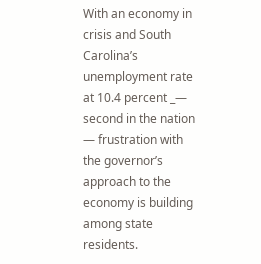With an economy in crisis and South Carolina’s unemployment rate at 10.4 percent _— second in the nation — frustration with the governor’s approach to the economy is building among state residents.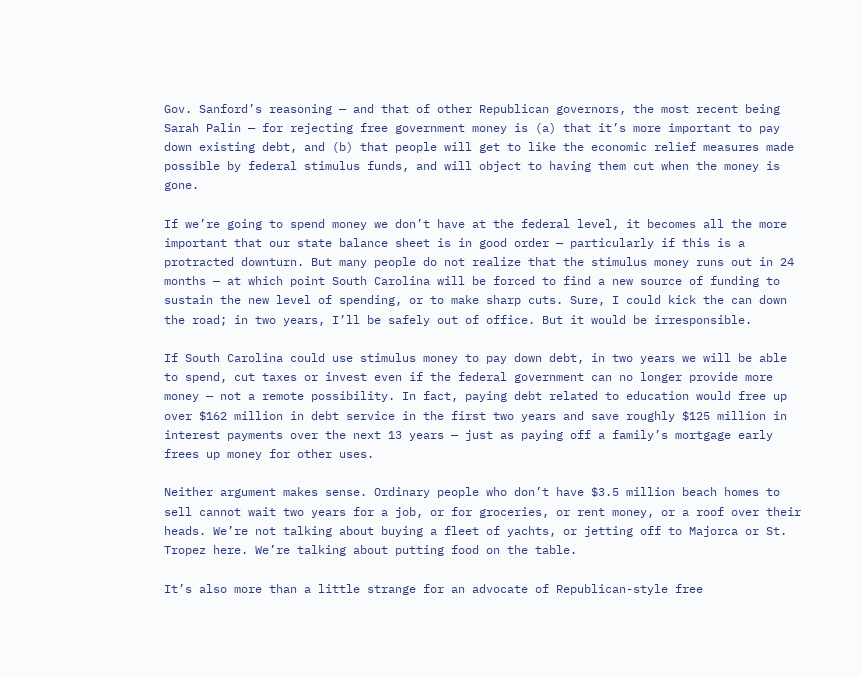Gov. Sanford’s reasoning — and that of other Republican governors, the most recent being Sarah Palin — for rejecting free government money is (a) that it’s more important to pay down existing debt, and (b) that people will get to like the economic relief measures made possible by federal stimulus funds, and will object to having them cut when the money is gone.

If we’re going to spend money we don’t have at the federal level, it becomes all the more important that our state balance sheet is in good order — particularly if this is a protracted downturn. But many people do not realize that the stimulus money runs out in 24 months — at which point South Carolina will be forced to find a new source of funding to sustain the new level of spending, or to make sharp cuts. Sure, I could kick the can down the road; in two years, I’ll be safely out of office. But it would be irresponsible.

If South Carolina could use stimulus money to pay down debt, in two years we will be able to spend, cut taxes or invest even if the federal government can no longer provide more money — not a remote possibility. In fact, paying debt related to education would free up over $162 million in debt service in the first two years and save roughly $125 million in interest payments over the next 13 years — just as paying off a family’s mortgage early frees up money for other uses.

Neither argument makes sense. Ordinary people who don’t have $3.5 million beach homes to sell cannot wait two years for a job, or for groceries, or rent money, or a roof over their heads. We’re not talking about buying a fleet of yachts, or jetting off to Majorca or St. Tropez here. We’re talking about putting food on the table.

It’s also more than a little strange for an advocate of Republican-style free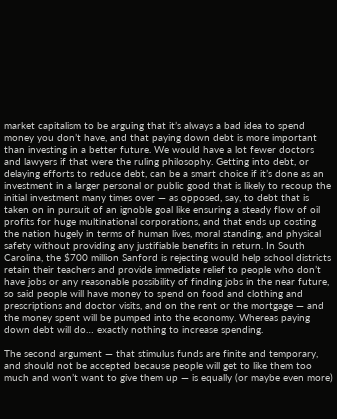market capitalism to be arguing that it’s always a bad idea to spend money you don’t have, and that paying down debt is more important than investing in a better future. We would have a lot fewer doctors and lawyers if that were the ruling philosophy. Getting into debt, or delaying efforts to reduce debt, can be a smart choice if it’s done as an investment in a larger personal or public good that is likely to recoup the initial investment many times over — as opposed, say, to debt that is taken on in pursuit of an ignoble goal like ensuring a steady flow of oil profits for huge multinational corporations, and that ends up costing the nation hugely in terms of human lives, moral standing, and physical safety without providing any justifiable benefits in return. In South Carolina, the $700 million Sanford is rejecting would help school districts retain their teachers and provide immediate relief to people who don’t have jobs or any reasonable possibility of finding jobs in the near future, so said people will have money to spend on food and clothing and prescriptions and doctor visits, and on the rent or the mortgage — and the money spent will be pumped into the economy. Whereas paying down debt will do… exactly nothing to increase spending.

The second argument — that stimulus funds are finite and temporary, and should not be accepted because people will get to like them too much and won’t want to give them up — is equally (or maybe even more)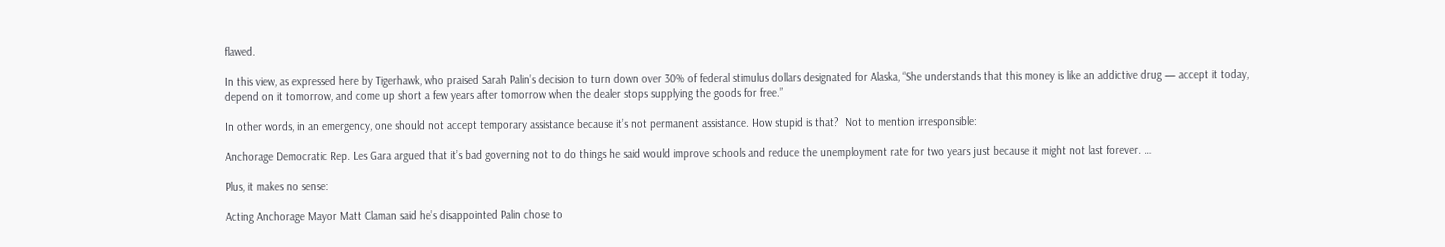flawed.

In this view, as expressed here by Tigerhawk, who praised Sarah Palin’s decision to turn down over 30% of federal stimulus dollars designated for Alaska, “She understands that this money is like an addictive drug — accept it today, depend on it tomorrow, and come up short a few years after tomorrow when the dealer stops supplying the goods for free.”

In other words, in an emergency, one should not accept temporary assistance because it’s not permanent assistance. How stupid is that?  Not to mention irresponsible:

Anchorage Democratic Rep. Les Gara argued that it’s bad governing not to do things he said would improve schools and reduce the unemployment rate for two years just because it might not last forever. …

Plus, it makes no sense:

Acting Anchorage Mayor Matt Claman said he’s disappointed Palin chose to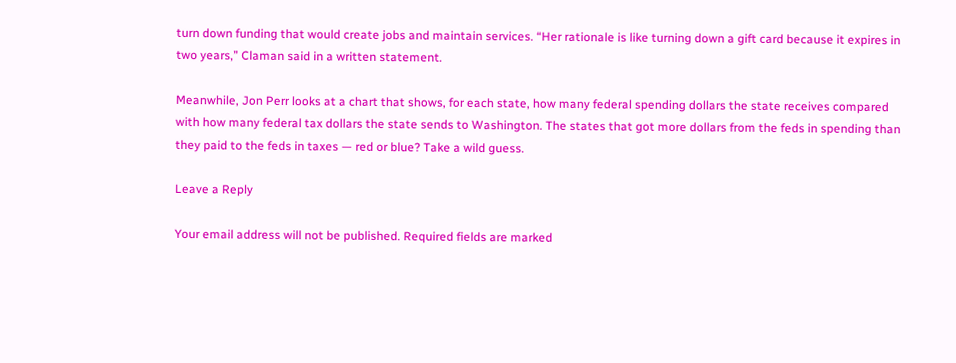turn down funding that would create jobs and maintain services. “Her rationale is like turning down a gift card because it expires in two years,” Claman said in a written statement.

Meanwhile, Jon Perr looks at a chart that shows, for each state, how many federal spending dollars the state receives compared with how many federal tax dollars the state sends to Washington. The states that got more dollars from the feds in spending than they paid to the feds in taxes — red or blue? Take a wild guess.

Leave a Reply

Your email address will not be published. Required fields are marked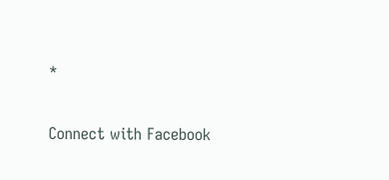*

Connect with Facebook